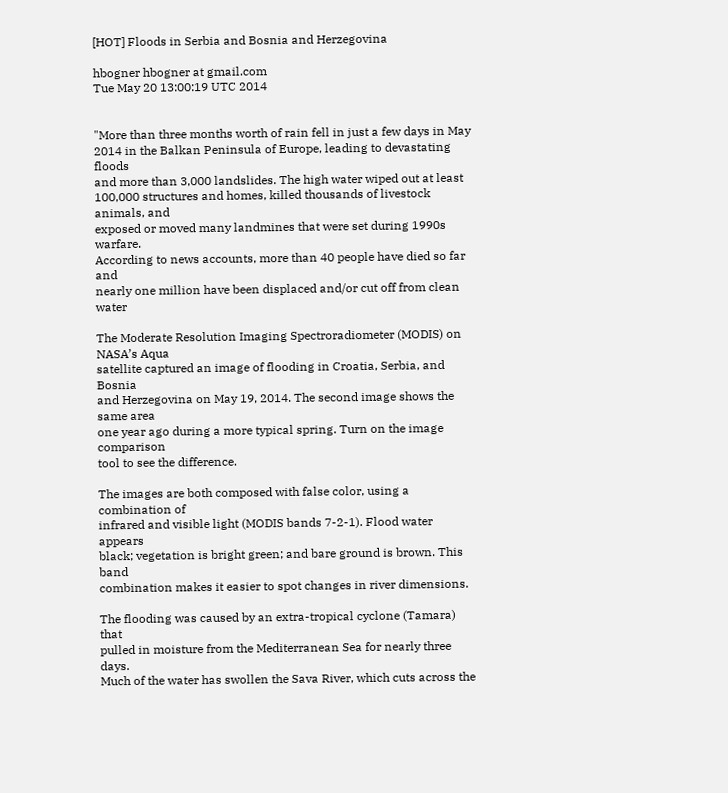[HOT] Floods in Serbia and Bosnia and Herzegovina

hbogner hbogner at gmail.com
Tue May 20 13:00:19 UTC 2014


"More than three months worth of rain fell in just a few days in May
2014 in the Balkan Peninsula of Europe, leading to devastating floods
and more than 3,000 landslides. The high water wiped out at least
100,000 structures and homes, killed thousands of livestock animals, and
exposed or moved many landmines that were set during 1990s warfare.
According to news accounts, more than 40 people have died so far and
nearly one million have been displaced and/or cut off from clean water

The Moderate Resolution Imaging Spectroradiometer (MODIS) on NASA’s Aqua
satellite captured an image of flooding in Croatia, Serbia, and Bosnia
and Herzegovina on May 19, 2014. The second image shows the same area
one year ago during a more typical spring. Turn on the image comparison
tool to see the difference.

The images are both composed with false color, using a combination of
infrared and visible light (MODIS bands 7-2-1). Flood water appears
black; vegetation is bright green; and bare ground is brown. This band
combination makes it easier to spot changes in river dimensions.

The flooding was caused by an extra-tropical cyclone (Tamara) that
pulled in moisture from the Mediterranean Sea for nearly three days.
Much of the water has swollen the Sava River, which cuts across the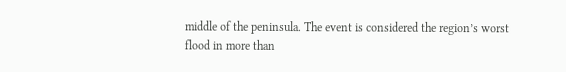middle of the peninsula. The event is considered the region’s worst
flood in more than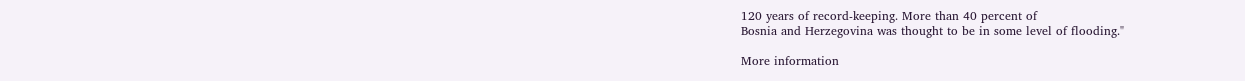120 years of record-keeping. More than 40 percent of
Bosnia and Herzegovina was thought to be in some level of flooding."

More information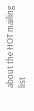about the HOT mailing list